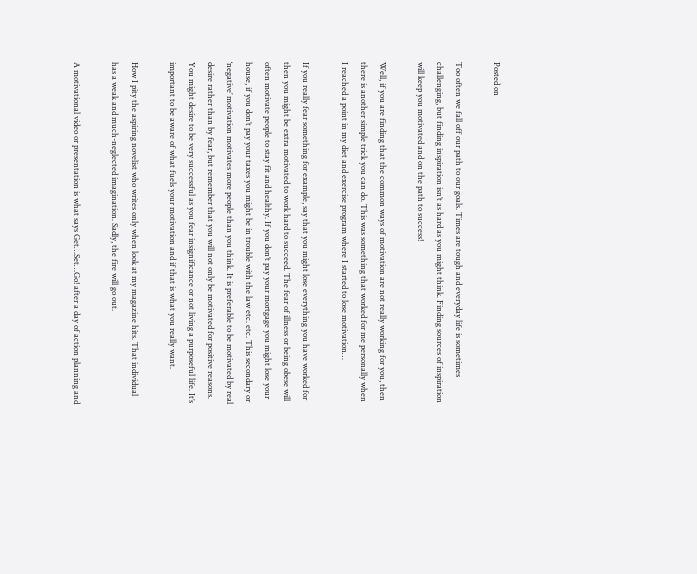Posted on

Too often we fall off our path to our goals. Times are tough and everyday life is sometimes challenging, but finding inspiration isn’t as hard as you might think. Finding sources of inspiration will keep you motivated and on the path to success!

Well, if you are finding that the common ways of motivation are not really working for you, then there is another simple trick you can do. This was something that worked for me personally when I reached a point in my diet and exercise program where I started to lose motivation…

If you really fear something for example, say that you might lose everything you have worked for then you might be extra motivated to work hard to succeed. The fear of illness or being obese will often motivate people to stay fit and healthy. If you don’t pay your mortgage you might lose your house, if you don’t pay your taxes you might be in trouble with the law etc. etc. This secondary or ‘negative’ motivation motivates more people than you think. It is preferable to be motivated by real desire rather than by fear, but remember that you will not only be motivated for positive reasons. You might desire to be very successful as you fear insignificance or not living a purposeful life. It’s important to be aware of what fuels your motivation and if that is what you really want.

How I pity the aspiring novelist who writes only when look at my magazine hits. That individual has a weak and much-neglected imagination. Sadly, the fire will go out.

A motivational video or presentation is what says Get…Set…Go! after a day of action planning and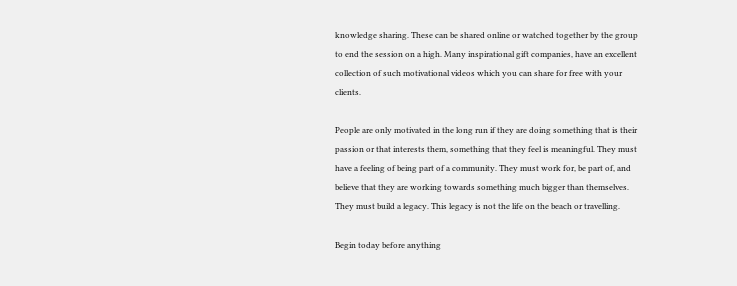knowledge sharing. These can be shared online or watched together by the group to end the session on a high. Many inspirational gift companies, have an excellent collection of such motivational videos which you can share for free with your clients.

People are only motivated in the long run if they are doing something that is their passion or that interests them, something that they feel is meaningful. They must have a feeling of being part of a community. They must work for, be part of, and believe that they are working towards something much bigger than themselves. They must build a legacy. This legacy is not the life on the beach or travelling.

Begin today before anything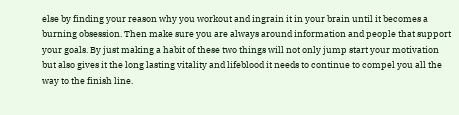else by finding your reason why you workout and ingrain it in your brain until it becomes a burning obsession. Then make sure you are always around information and people that support your goals. By just making a habit of these two things will not only jump start your motivation but also gives it the long lasting vitality and lifeblood it needs to continue to compel you all the way to the finish line.